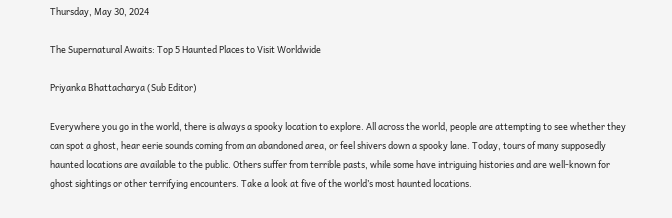Thursday, May 30, 2024

The Supernatural Awaits: Top 5 Haunted Places to Visit Worldwide

Priyanka Bhattacharya (Sub Editor)

Everywhere you go in the world, there is always a spooky location to explore. All across the world, people are attempting to see whether they can spot a ghost, hear eerie sounds coming from an abandoned area, or feel shivers down a spooky lane. Today, tours of many supposedly haunted locations are available to the public. Others suffer from terrible pasts, while some have intriguing histories and are well-known for ghost sightings or other terrifying encounters. Take a look at five of the world’s most haunted locations.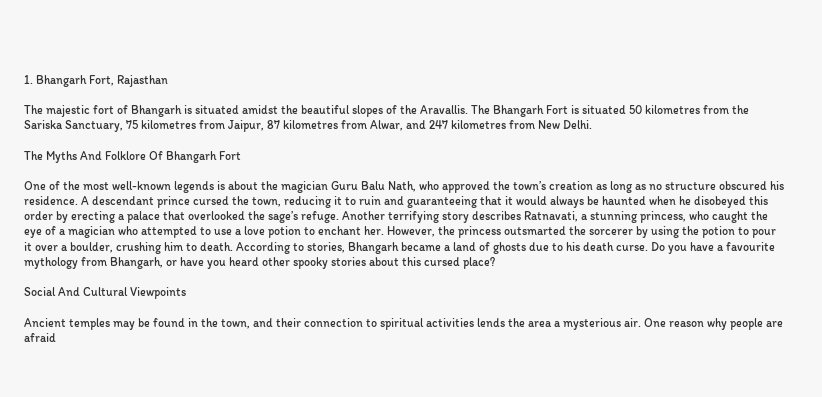1. Bhangarh Fort, Rajasthan

The majestic fort of Bhangarh is situated amidst the beautiful slopes of the Aravallis. The Bhangarh Fort is situated 50 kilometres from the Sariska Sanctuary, 75 kilometres from Jaipur, 87 kilometres from Alwar, and 247 kilometres from New Delhi.

The Myths And Folklore Of Bhangarh Fort

One of the most well-known legends is about the magician Guru Balu Nath, who approved the town’s creation as long as no structure obscured his residence. A descendant prince cursed the town, reducing it to ruin and guaranteeing that it would always be haunted when he disobeyed this order by erecting a palace that overlooked the sage’s refuge. Another terrifying story describes Ratnavati, a stunning princess, who caught the eye of a magician who attempted to use a love potion to enchant her. However, the princess outsmarted the sorcerer by using the potion to pour it over a boulder, crushing him to death. According to stories, Bhangarh became a land of ghosts due to his death curse. Do you have a favourite mythology from Bhangarh, or have you heard other spooky stories about this cursed place?

Social And Cultural Viewpoints

Ancient temples may be found in the town, and their connection to spiritual activities lends the area a mysterious air. One reason why people are afraid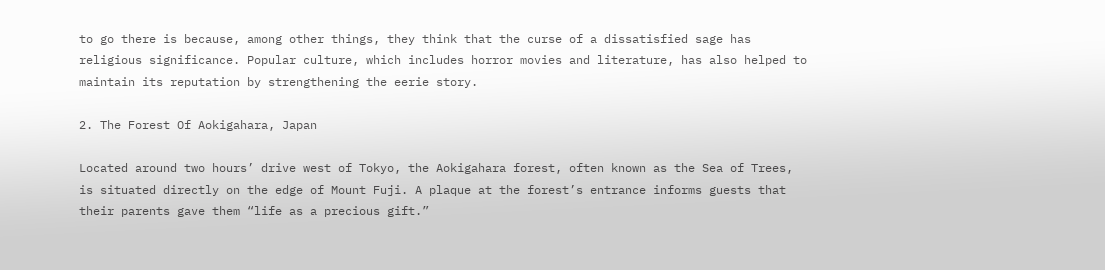to go there is because, among other things, they think that the curse of a dissatisfied sage has religious significance. Popular culture, which includes horror movies and literature, has also helped to maintain its reputation by strengthening the eerie story.

2. The Forest Of Aokigahara, Japan

Located around two hours’ drive west of Tokyo, the Aokigahara forest, often known as the Sea of Trees, is situated directly on the edge of Mount Fuji. A plaque at the forest’s entrance informs guests that their parents gave them “life as a precious gift.”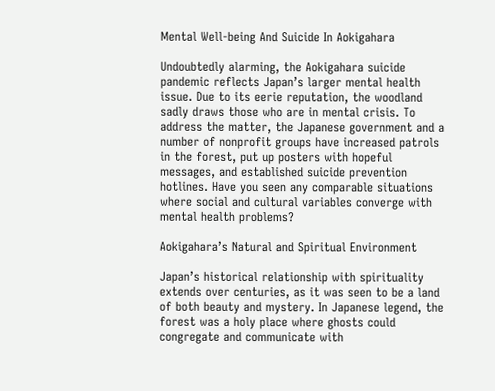Mental Well-being And Suicide In Aokigahara

Undoubtedly alarming, the Aokigahara suicide pandemic reflects Japan’s larger mental health issue. Due to its eerie reputation, the woodland sadly draws those who are in mental crisis. To address the matter, the Japanese government and a number of nonprofit groups have increased patrols in the forest, put up posters with hopeful messages, and established suicide prevention hotlines. Have you seen any comparable situations where social and cultural variables converge with mental health problems?

Aokigahara’s Natural and Spiritual Environment

Japan’s historical relationship with spirituality extends over centuries, as it was seen to be a land of both beauty and mystery. In Japanese legend, the forest was a holy place where ghosts could congregate and communicate with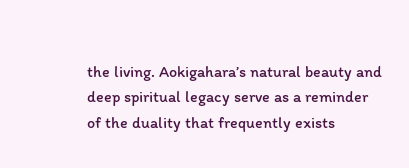the living. Aokigahara’s natural beauty and deep spiritual legacy serve as a reminder of the duality that frequently exists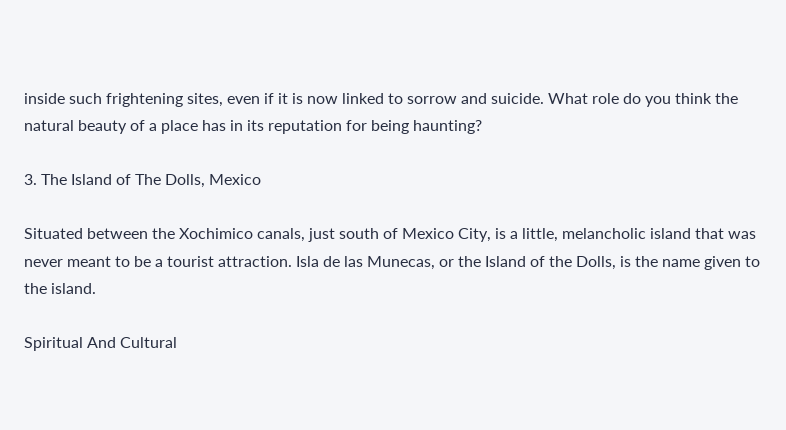inside such frightening sites, even if it is now linked to sorrow and suicide. What role do you think the natural beauty of a place has in its reputation for being haunting?

3. The Island of The Dolls, Mexico

Situated between the Xochimico canals, just south of Mexico City, is a little, melancholic island that was never meant to be a tourist attraction. Isla de las Munecas, or the Island of the Dolls, is the name given to the island.

Spiritual And Cultural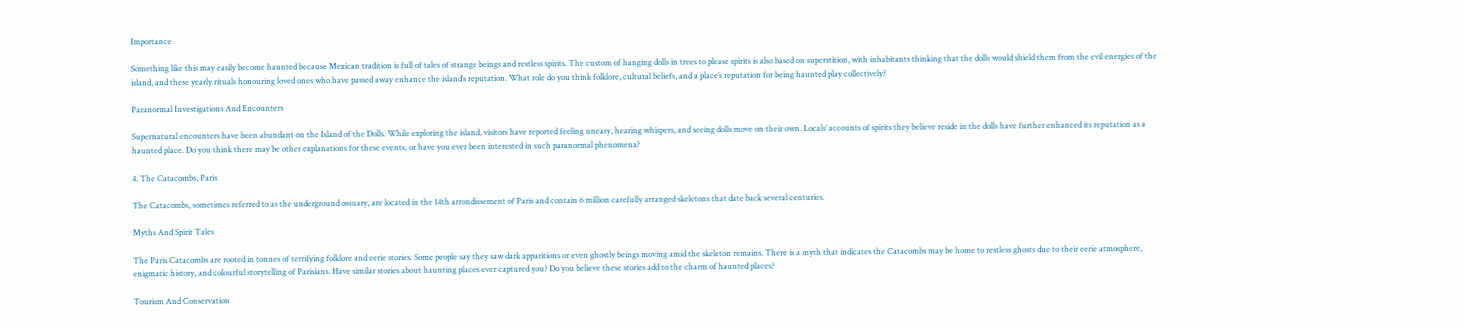Importance

Something like this may easily become haunted because Mexican tradition is full of tales of strange beings and restless spirits. The custom of hanging dolls in trees to please spirits is also based on superstition, with inhabitants thinking that the dolls would shield them from the evil energies of the island, and these yearly rituals honouring loved ones who have passed away enhance the island’s reputation. What role do you think folklore, cultural beliefs, and a place’s reputation for being haunted play collectively?

Paranormal Investigations And Encounters

Supernatural encounters have been abundant on the Island of the Dolls. While exploring the island, visitors have reported feeling uneasy, hearing whispers, and seeing dolls move on their own. Locals’ accounts of spirits they believe reside in the dolls have further enhanced its reputation as a haunted place. Do you think there may be other explanations for these events, or have you ever been interested in such paranormal phenomena?

4. The Catacombs, Paris

The Catacombs, sometimes referred to as the underground ossuary, are located in the 14th arrondissement of Paris and contain 6 million carefully arranged skeletons that date back several centuries.

Myths And Spirit Tales

The Paris Catacombs are rooted in tonnes of terrifying folklore and eerie stories. Some people say they saw dark apparitions or even ghostly beings moving amid the skeleton remains. There is a myth that indicates the Catacombs may be home to restless ghosts due to their eerie atmosphere, enigmatic history, and colourful storytelling of Parisians. Have similar stories about haunting places ever captured you? Do you believe these stories add to the charm of haunted places?

Tourism And Conservation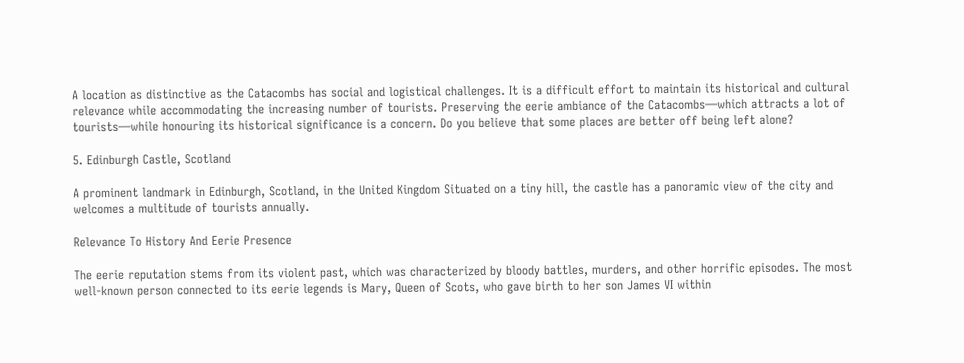A location as distinctive as the Catacombs has social and logistical challenges. It is a difficult effort to maintain its historical and cultural relevance while accommodating the increasing number of tourists. Preserving the eerie ambiance of the Catacombs—which attracts a lot of tourists—while honouring its historical significance is a concern. Do you believe that some places are better off being left alone?

5. Edinburgh Castle, Scotland

A prominent landmark in Edinburgh, Scotland, in the United Kingdom Situated on a tiny hill, the castle has a panoramic view of the city and welcomes a multitude of tourists annually.

Relevance To History And Eerie Presence

The eerie reputation stems from its violent past, which was characterized by bloody battles, murders, and other horrific episodes. The most well-known person connected to its eerie legends is Mary, Queen of Scots, who gave birth to her son James VI within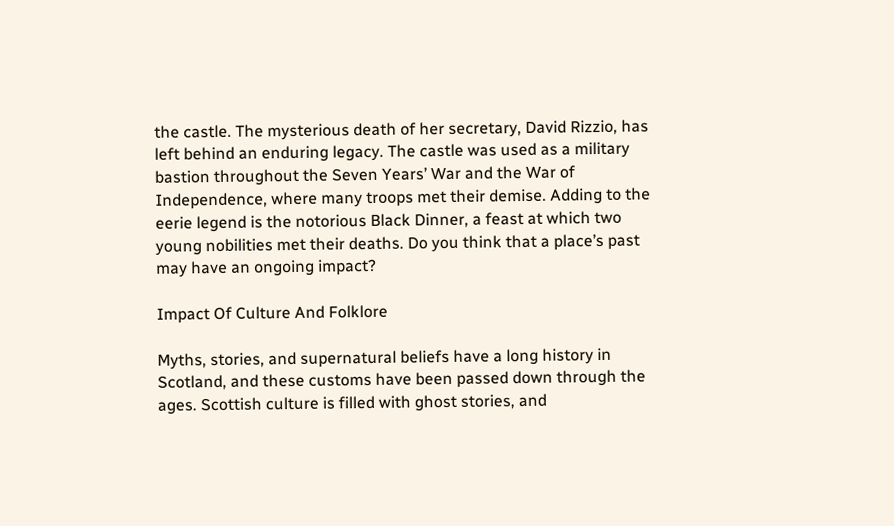the castle. The mysterious death of her secretary, David Rizzio, has left behind an enduring legacy. The castle was used as a military bastion throughout the Seven Years’ War and the War of Independence, where many troops met their demise. Adding to the eerie legend is the notorious Black Dinner, a feast at which two young nobilities met their deaths. Do you think that a place’s past may have an ongoing impact?

Impact Of Culture And Folklore

Myths, stories, and supernatural beliefs have a long history in Scotland, and these customs have been passed down through the ages. Scottish culture is filled with ghost stories, and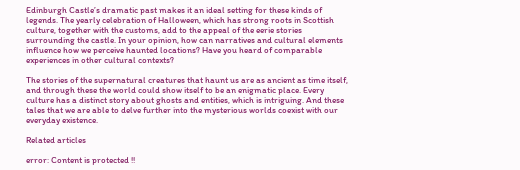Edinburgh Castle’s dramatic past makes it an ideal setting for these kinds of legends. The yearly celebration of Halloween, which has strong roots in Scottish culture, together with the customs, add to the appeal of the eerie stories surrounding the castle. In your opinion, how can narratives and cultural elements influence how we perceive haunted locations? Have you heard of comparable experiences in other cultural contexts?

The stories of the supernatural creatures that haunt us are as ancient as time itself, and through these the world could show itself to be an enigmatic place. Every culture has a distinct story about ghosts and entities, which is intriguing. And these tales that we are able to delve further into the mysterious worlds coexist with our everyday existence.

Related articles

error: Content is protected !!